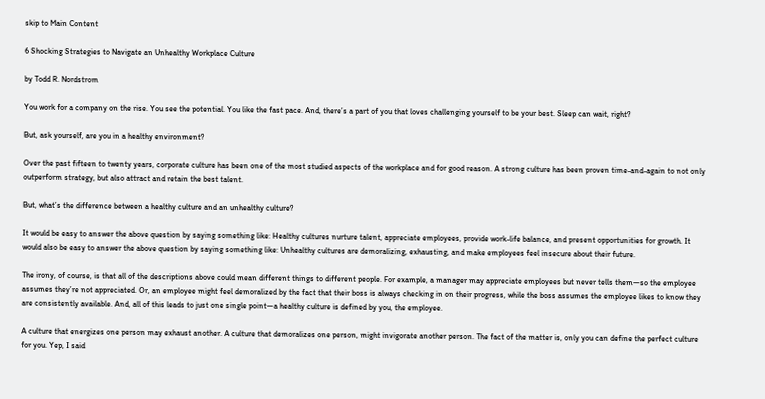skip to Main Content

6 Shocking Strategies to Navigate an Unhealthy Workplace Culture

by Todd R. Nordstrom

You work for a company on the rise. You see the potential. You like the fast pace. And, there’s a part of you that loves challenging yourself to be your best. Sleep can wait, right?

But, ask yourself, are you in a healthy environment?

Over the past fifteen to twenty years, corporate culture has been one of the most studied aspects of the workplace and for good reason. A strong culture has been proven time-and-again to not only outperform strategy, but also attract and retain the best talent.

But, what’s the difference between a healthy culture and an unhealthy culture?

It would be easy to answer the above question by saying something like: Healthy cultures nurture talent, appreciate employees, provide work-life balance, and present opportunities for growth. It would also be easy to answer the above question by saying something like: Unhealthy cultures are demoralizing, exhausting, and make employees feel insecure about their future.

The irony, of course, is that all of the descriptions above could mean different things to different people. For example, a manager may appreciate employees but never tells them—so the employee assumes they’re not appreciated. Or, an employee might feel demoralized by the fact that their boss is always checking in on their progress, while the boss assumes the employee likes to know they are consistently available. And, all of this leads to just one single point—a healthy culture is defined by you, the employee.

A culture that energizes one person may exhaust another. A culture that demoralizes one person, might invigorate another person. The fact of the matter is, only you can define the perfect culture for you. Yep, I said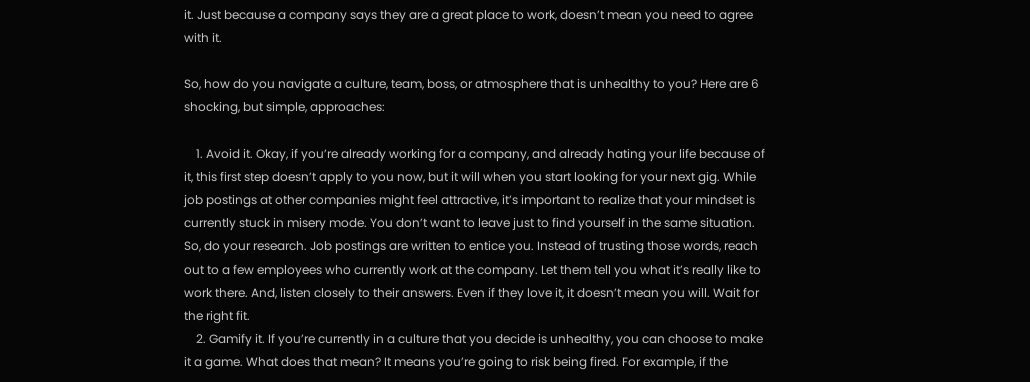it. Just because a company says they are a great place to work, doesn’t mean you need to agree with it.

So, how do you navigate a culture, team, boss, or atmosphere that is unhealthy to you? Here are 6 shocking, but simple, approaches:

    1. Avoid it. Okay, if you’re already working for a company, and already hating your life because of it, this first step doesn’t apply to you now, but it will when you start looking for your next gig. While job postings at other companies might feel attractive, it’s important to realize that your mindset is currently stuck in misery mode. You don’t want to leave just to find yourself in the same situation. So, do your research. Job postings are written to entice you. Instead of trusting those words, reach out to a few employees who currently work at the company. Let them tell you what it’s really like to work there. And, listen closely to their answers. Even if they love it, it doesn’t mean you will. Wait for the right fit.
    2. Gamify it. If you’re currently in a culture that you decide is unhealthy, you can choose to make it a game. What does that mean? It means you’re going to risk being fired. For example, if the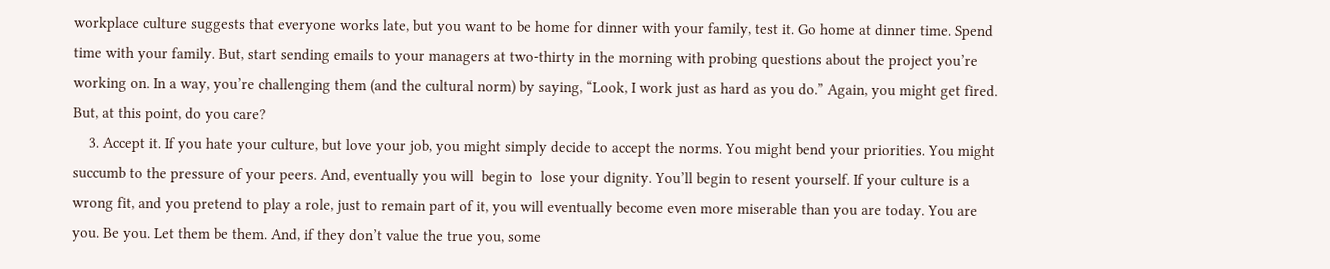workplace culture suggests that everyone works late, but you want to be home for dinner with your family, test it. Go home at dinner time. Spend time with your family. But, start sending emails to your managers at two-thirty in the morning with probing questions about the project you’re working on. In a way, you’re challenging them (and the cultural norm) by saying, “Look, I work just as hard as you do.” Again, you might get fired. But, at this point, do you care?
    3. Accept it. If you hate your culture, but love your job, you might simply decide to accept the norms. You might bend your priorities. You might succumb to the pressure of your peers. And, eventually you will  begin to  lose your dignity. You’ll begin to resent yourself. If your culture is a wrong fit, and you pretend to play a role, just to remain part of it, you will eventually become even more miserable than you are today. You are you. Be you. Let them be them. And, if they don’t value the true you, some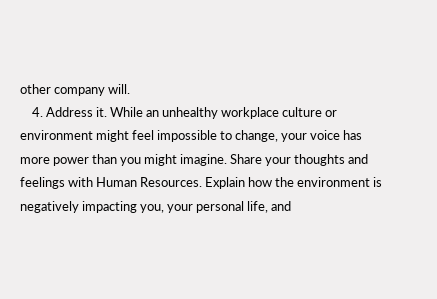other company will.
    4. Address it. While an unhealthy workplace culture or environment might feel impossible to change, your voice has more power than you might imagine. Share your thoughts and feelings with Human Resources. Explain how the environment is negatively impacting you, your personal life, and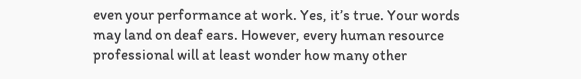even your performance at work. Yes, it’s true. Your words may land on deaf ears. However, every human resource professional will at least wonder how many other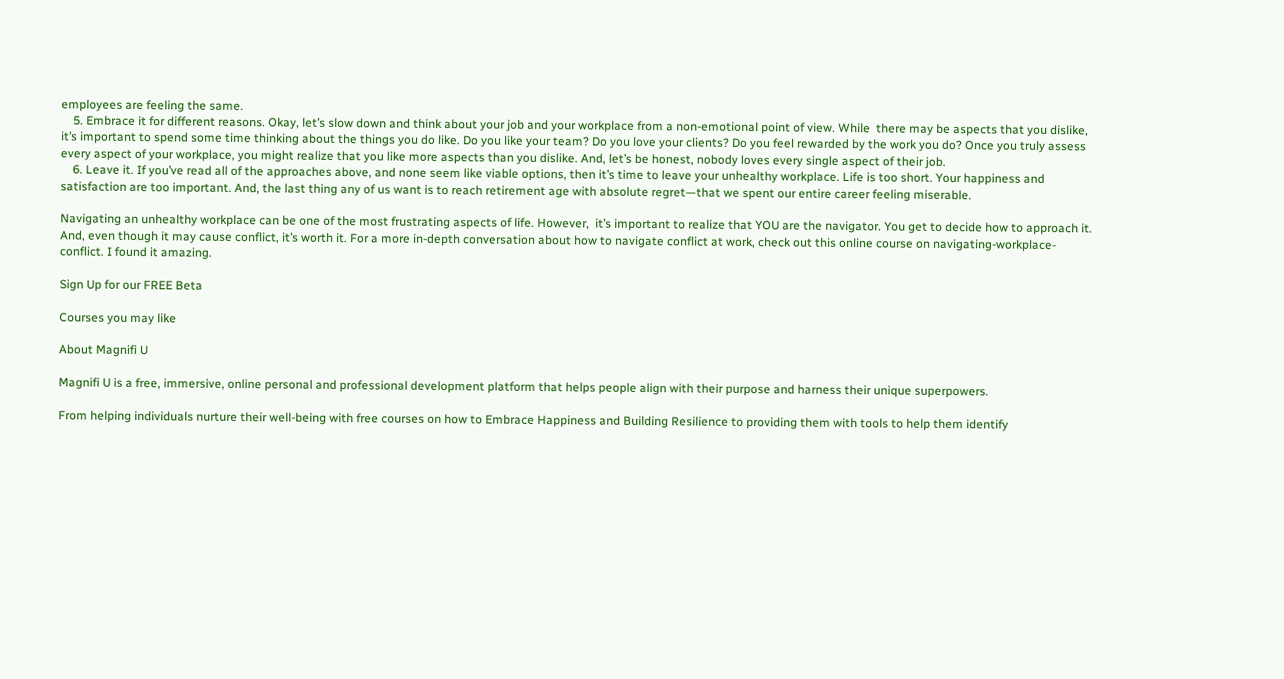employees are feeling the same.
    5. Embrace it for different reasons. Okay, let’s slow down and think about your job and your workplace from a non-emotional point of view. While  there may be aspects that you dislike, it’s important to spend some time thinking about the things you do like. Do you like your team? Do you love your clients? Do you feel rewarded by the work you do? Once you truly assess every aspect of your workplace, you might realize that you like more aspects than you dislike. And, let’s be honest, nobody loves every single aspect of their job.
    6. Leave it. If you’ve read all of the approaches above, and none seem like viable options, then it’s time to leave your unhealthy workplace. Life is too short. Your happiness and satisfaction are too important. And, the last thing any of us want is to reach retirement age with absolute regret—that we spent our entire career feeling miserable.

Navigating an unhealthy workplace can be one of the most frustrating aspects of life. However,  it’s important to realize that YOU are the navigator. You get to decide how to approach it. And, even though it may cause conflict, it’s worth it. For a more in-depth conversation about how to navigate conflict at work, check out this online course on navigating-workplace-conflict. I found it amazing.

Sign Up for our FREE Beta

Courses you may like

About Magnifi U

Magnifi U is a free, immersive, online personal and professional development platform that helps people align with their purpose and harness their unique superpowers.

From helping individuals nurture their well-being with free courses on how to Embrace Happiness and Building Resilience to providing them with tools to help them identify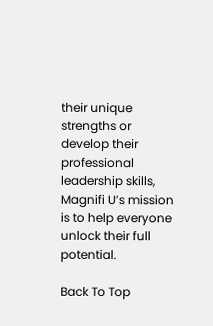their unique strengths or develop their professional leadership skills, Magnifi U’s mission is to help everyone unlock their full potential.

Back To Top